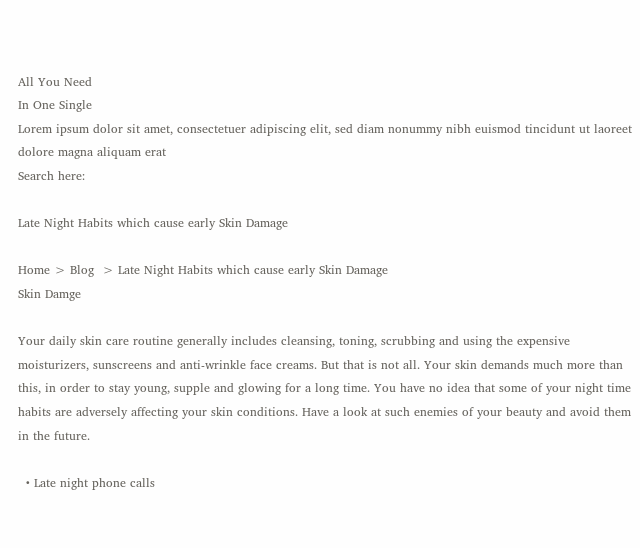All You Need
In One Single
Lorem ipsum dolor sit amet, consectetuer adipiscing elit, sed diam nonummy nibh euismod tincidunt ut laoreet dolore magna aliquam erat
Search here:

Late Night Habits which cause early Skin Damage

Home > Blog  > Late Night Habits which cause early Skin Damage
Skin Damge

Your daily skin care routine generally includes cleansing, toning, scrubbing and using the expensive moisturizers, sunscreens and anti-wrinkle face creams. But that is not all. Your skin demands much more than this, in order to stay young, supple and glowing for a long time. You have no idea that some of your night time habits are adversely affecting your skin conditions. Have a look at such enemies of your beauty and avoid them in the future.

  • Late night phone calls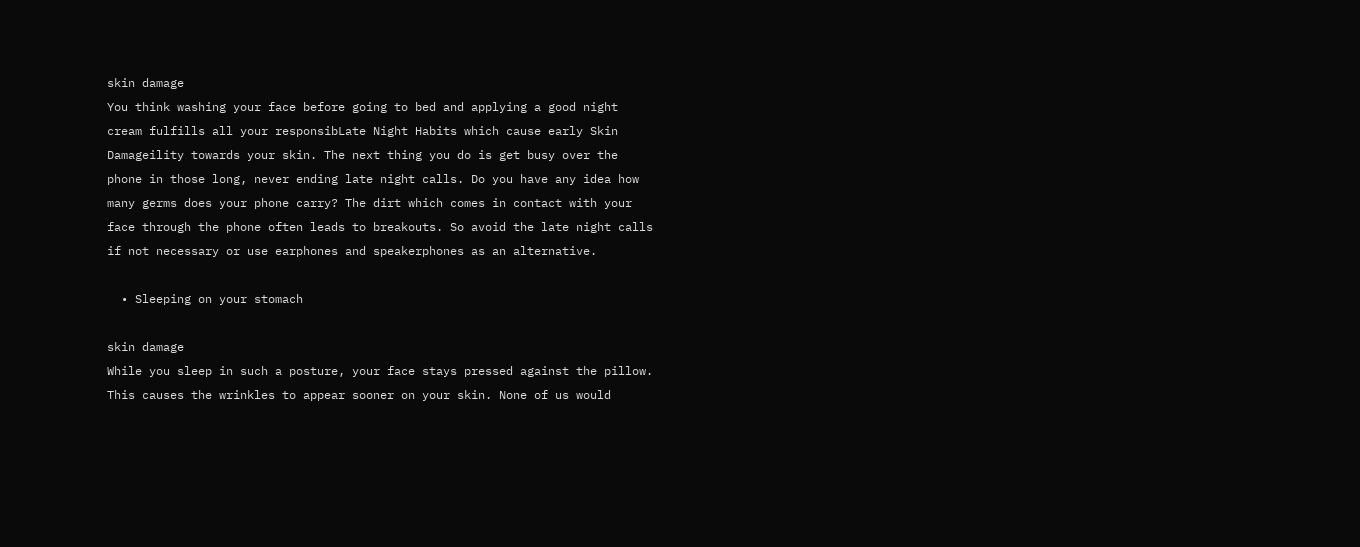skin damage
You think washing your face before going to bed and applying a good night cream fulfills all your responsibLate Night Habits which cause early Skin Damageility towards your skin. The next thing you do is get busy over the phone in those long, never ending late night calls. Do you have any idea how many germs does your phone carry? The dirt which comes in contact with your face through the phone often leads to breakouts. So avoid the late night calls if not necessary or use earphones and speakerphones as an alternative.

  • Sleeping on your stomach

skin damage
While you sleep in such a posture, your face stays pressed against the pillow. This causes the wrinkles to appear sooner on your skin. None of us would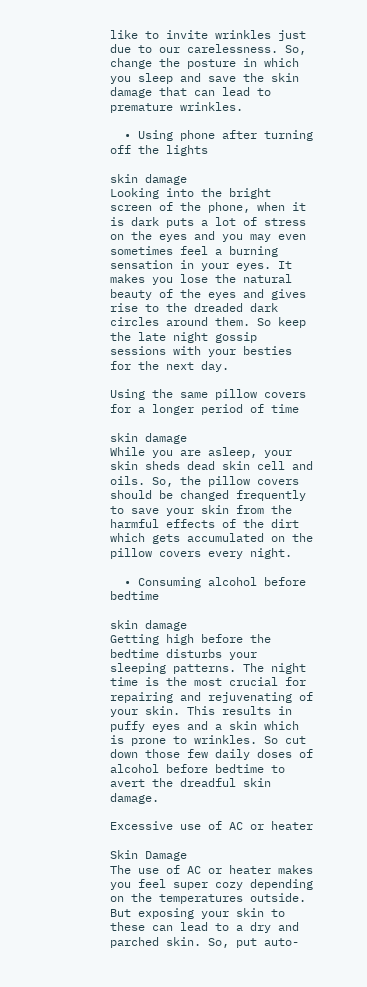like to invite wrinkles just due to our carelessness. So, change the posture in which you sleep and save the skin damage that can lead to premature wrinkles.

  • Using phone after turning off the lights

skin damage
Looking into the bright screen of the phone, when it is dark puts a lot of stress on the eyes and you may even sometimes feel a burning sensation in your eyes. It makes you lose the natural beauty of the eyes and gives rise to the dreaded dark circles around them. So keep the late night gossip sessions with your besties for the next day.

Using the same pillow covers for a longer period of time

skin damage
While you are asleep, your skin sheds dead skin cell and oils. So, the pillow covers should be changed frequently to save your skin from the harmful effects of the dirt which gets accumulated on the pillow covers every night.

  • Consuming alcohol before bedtime

skin damage
Getting high before the bedtime disturbs your sleeping patterns. The night time is the most crucial for repairing and rejuvenating of your skin. This results in puffy eyes and a skin which is prone to wrinkles. So cut down those few daily doses of alcohol before bedtime to avert the dreadful skin damage.

Excessive use of AC or heater

Skin Damage
The use of AC or heater makes you feel super cozy depending on the temperatures outside. But exposing your skin to these can lead to a dry and parched skin. So, put auto-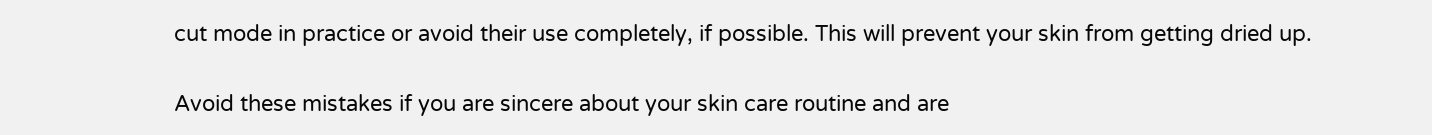cut mode in practice or avoid their use completely, if possible. This will prevent your skin from getting dried up.

Avoid these mistakes if you are sincere about your skin care routine and are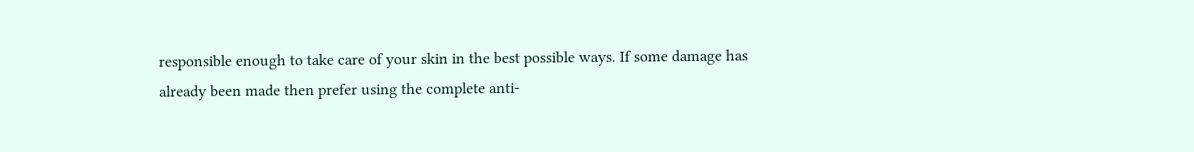responsible enough to take care of your skin in the best possible ways. If some damage has already been made then prefer using the complete anti-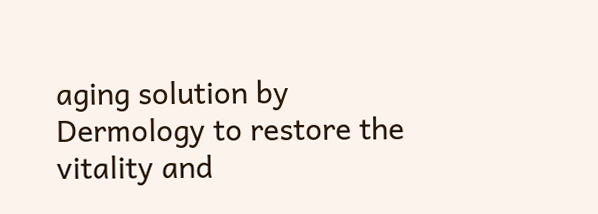aging solution by Dermology to restore the vitality and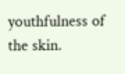youthfulness of the skin.